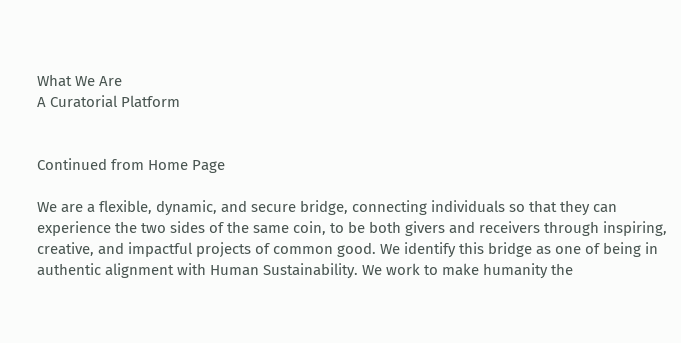What We Are
A Curatorial Platform


Continued from Home Page

We are a flexible, dynamic, and secure bridge, connecting individuals so that they can experience the two sides of the same coin, to be both givers and receivers through inspiring, creative, and impactful projects of common good. We identify this bridge as one of being in authentic alignment with Human Sustainability. We work to make humanity the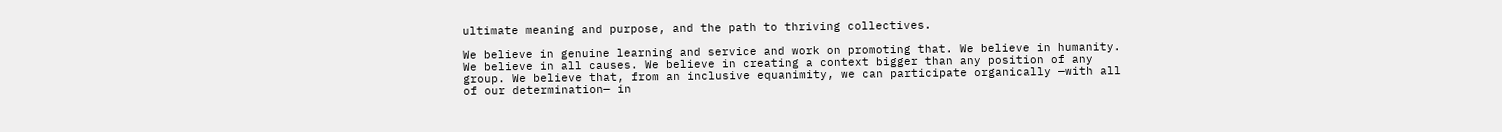ultimate meaning and purpose, and the path to thriving collectives.

We believe in genuine learning and service and work on promoting that. We believe in humanity. We believe in all causes. We believe in creating a context bigger than any position of any group. We believe that, from an inclusive equanimity, we can participate organically —with all of our determination— in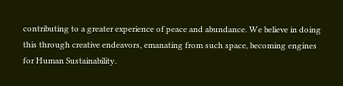contributing to a greater experience of peace and abundance. We believe in doing this through creative endeavors, emanating from such space, becoming engines for Human Sustainability.